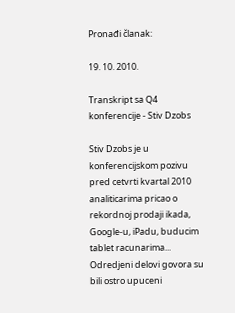Pronađi članak:

19. 10. 2010.

Transkript sa Q4 konferencije - Stiv Dzobs

Stiv Dzobs je u konferencijskom pozivu pred cetvrti kvartal 2010 analiticarima pricao o rekordnoj prodaji ikada, Google-u, iPadu, buducim tablet racunarima... Odredjeni delovi govora su bili ostro upuceni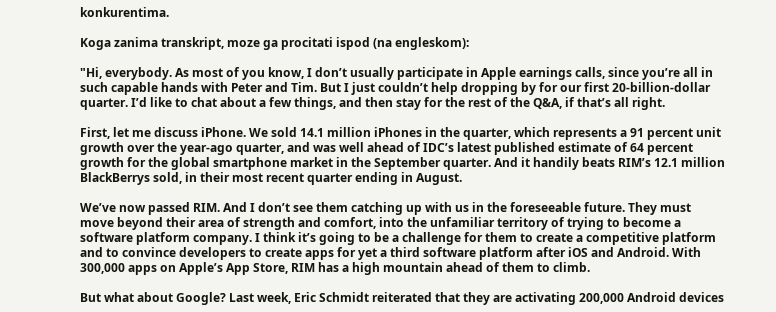konkurentima.

Koga zanima transkript, moze ga procitati ispod (na engleskom):

"Hi, everybody. As most of you know, I don’t usually participate in Apple earnings calls, since you’re all in such capable hands with Peter and Tim. But I just couldn’t help dropping by for our first 20-billion-dollar quarter. I’d like to chat about a few things, and then stay for the rest of the Q&A, if that’s all right.

First, let me discuss iPhone. We sold 14.1 million iPhones in the quarter, which represents a 91 percent unit growth over the year-ago quarter, and was well ahead of IDC’s latest published estimate of 64 percent growth for the global smartphone market in the September quarter. And it handily beats RIM’s 12.1 million BlackBerrys sold, in their most recent quarter ending in August.

We’ve now passed RIM. And I don’t see them catching up with us in the foreseeable future. They must move beyond their area of strength and comfort, into the unfamiliar territory of trying to become a software platform company. I think it’s going to be a challenge for them to create a competitive platform and to convince developers to create apps for yet a third software platform after iOS and Android. With 300,000 apps on Apple’s App Store, RIM has a high mountain ahead of them to climb.

But what about Google? Last week, Eric Schmidt reiterated that they are activating 200,000 Android devices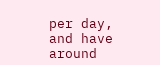per day, and have around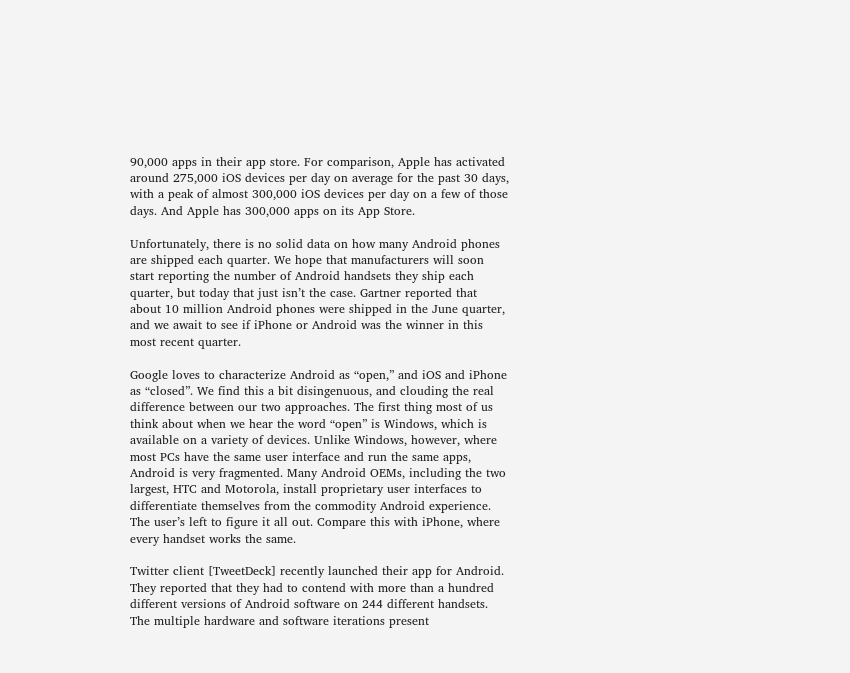90,000 apps in their app store. For comparison, Apple has activated around 275,000 iOS devices per day on average for the past 30 days, with a peak of almost 300,000 iOS devices per day on a few of those days. And Apple has 300,000 apps on its App Store.

Unfortunately, there is no solid data on how many Android phones are shipped each quarter. We hope that manufacturers will soon start reporting the number of Android handsets they ship each quarter, but today that just isn’t the case. Gartner reported that about 10 million Android phones were shipped in the June quarter, and we await to see if iPhone or Android was the winner in this most recent quarter.

Google loves to characterize Android as “open,” and iOS and iPhone as “closed”. We find this a bit disingenuous, and clouding the real difference between our two approaches. The first thing most of us think about when we hear the word “open” is Windows, which is available on a variety of devices. Unlike Windows, however, where most PCs have the same user interface and run the same apps, Android is very fragmented. Many Android OEMs, including the two largest, HTC and Motorola, install proprietary user interfaces to differentiate themselves from the commodity Android experience. The user’s left to figure it all out. Compare this with iPhone, where every handset works the same.

Twitter client [TweetDeck] recently launched their app for Android. They reported that they had to contend with more than a hundred different versions of Android software on 244 different handsets. The multiple hardware and software iterations present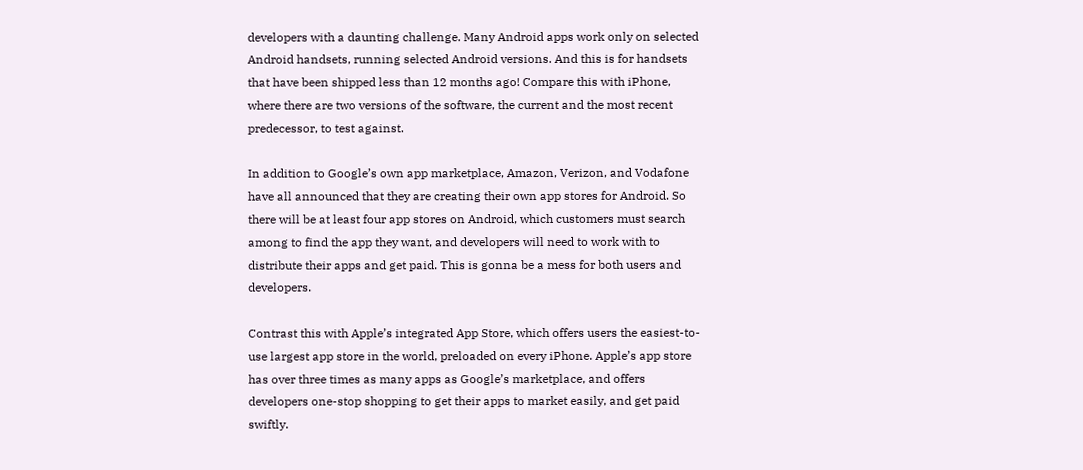developers with a daunting challenge. Many Android apps work only on selected Android handsets, running selected Android versions. And this is for handsets that have been shipped less than 12 months ago! Compare this with iPhone, where there are two versions of the software, the current and the most recent predecessor, to test against.

In addition to Google’s own app marketplace, Amazon, Verizon, and Vodafone have all announced that they are creating their own app stores for Android. So there will be at least four app stores on Android, which customers must search among to find the app they want, and developers will need to work with to distribute their apps and get paid. This is gonna be a mess for both users and developers.

Contrast this with Apple’s integrated App Store, which offers users the easiest-to-use largest app store in the world, preloaded on every iPhone. Apple’s app store has over three times as many apps as Google’s marketplace, and offers developers one-stop shopping to get their apps to market easily, and get paid swiftly.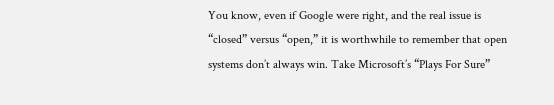You know, even if Google were right, and the real issue is “closed” versus “open,” it is worthwhile to remember that open systems don’t always win. Take Microsoft’s “Plays For Sure”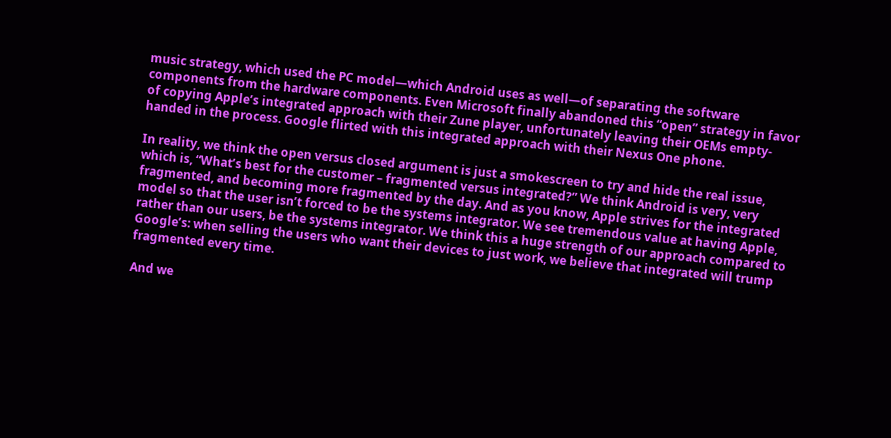music strategy, which used the PC model—which Android uses as well—of separating the software components from the hardware components. Even Microsoft finally abandoned this “open” strategy in favor of copying Apple’s integrated approach with their Zune player, unfortunately leaving their OEMs empty-handed in the process. Google flirted with this integrated approach with their Nexus One phone.

In reality, we think the open versus closed argument is just a smokescreen to try and hide the real issue, which is, “What’s best for the customer – fragmented versus integrated?” We think Android is very, very fragmented, and becoming more fragmented by the day. And as you know, Apple strives for the integrated model so that the user isn’t forced to be the systems integrator. We see tremendous value at having Apple, rather than our users, be the systems integrator. We think this a huge strength of our approach compared to Google’s: when selling the users who want their devices to just work, we believe that integrated will trump fragmented every time.

And we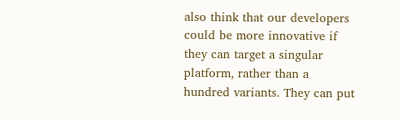also think that our developers could be more innovative if they can target a singular platform, rather than a hundred variants. They can put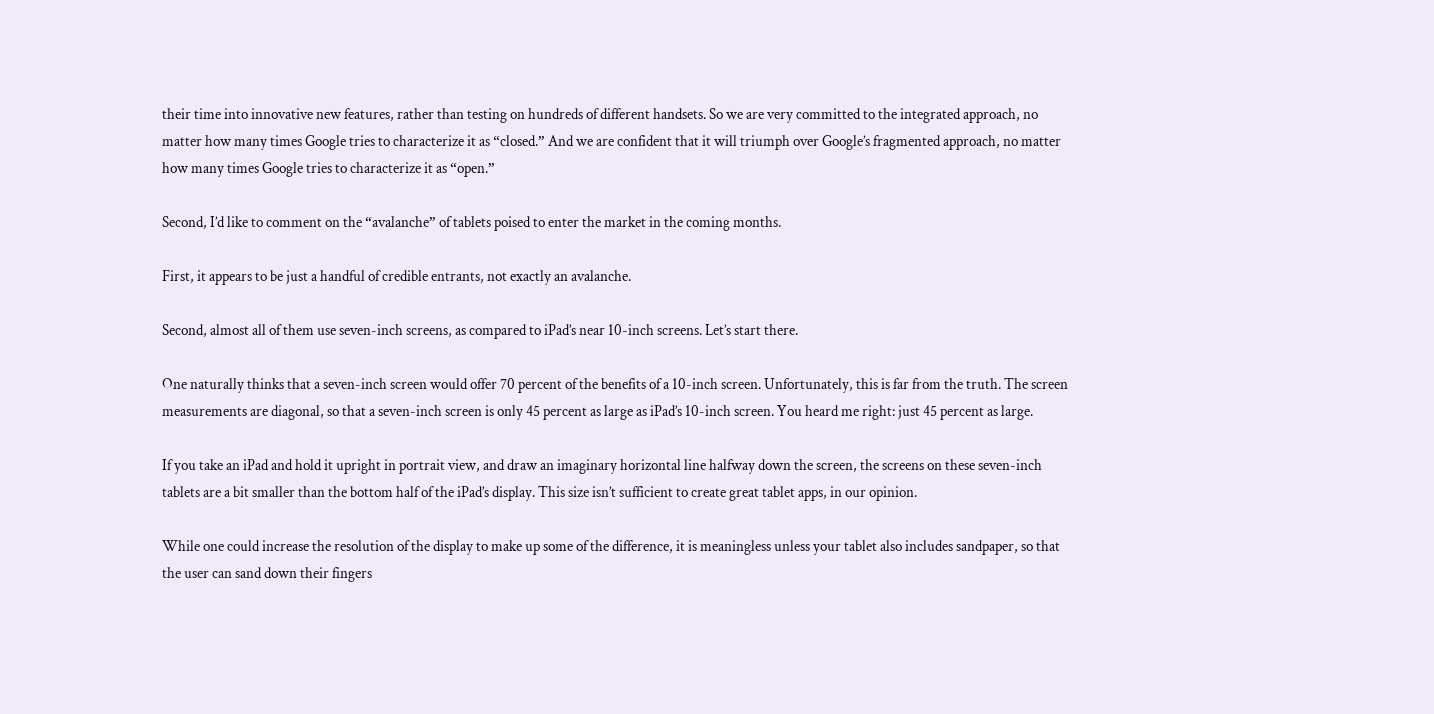their time into innovative new features, rather than testing on hundreds of different handsets. So we are very committed to the integrated approach, no matter how many times Google tries to characterize it as “closed.” And we are confident that it will triumph over Google’s fragmented approach, no matter how many times Google tries to characterize it as “open.”

Second, I’d like to comment on the “avalanche” of tablets poised to enter the market in the coming months.

First, it appears to be just a handful of credible entrants, not exactly an avalanche.

Second, almost all of them use seven-inch screens, as compared to iPad’s near 10-inch screens. Let’s start there.

One naturally thinks that a seven-inch screen would offer 70 percent of the benefits of a 10-inch screen. Unfortunately, this is far from the truth. The screen measurements are diagonal, so that a seven-inch screen is only 45 percent as large as iPad’s 10-inch screen. You heard me right: just 45 percent as large.

If you take an iPad and hold it upright in portrait view, and draw an imaginary horizontal line halfway down the screen, the screens on these seven-inch tablets are a bit smaller than the bottom half of the iPad’s display. This size isn’t sufficient to create great tablet apps, in our opinion.

While one could increase the resolution of the display to make up some of the difference, it is meaningless unless your tablet also includes sandpaper, so that the user can sand down their fingers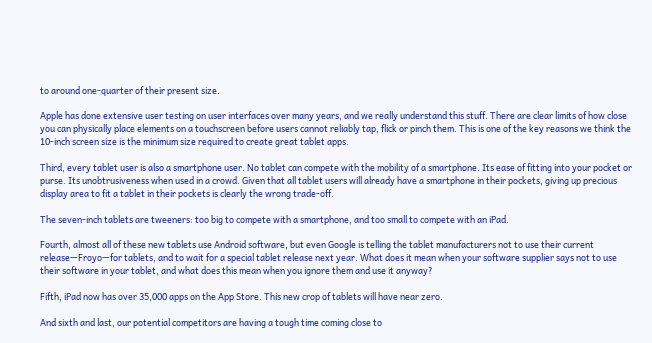to around one-quarter of their present size.

Apple has done extensive user testing on user interfaces over many years, and we really understand this stuff. There are clear limits of how close you can physically place elements on a touchscreen before users cannot reliably tap, flick or pinch them. This is one of the key reasons we think the 10-inch screen size is the minimum size required to create great tablet apps.

Third, every tablet user is also a smartphone user. No tablet can compete with the mobility of a smartphone. Its ease of fitting into your pocket or purse. Its unobtrusiveness when used in a crowd. Given that all tablet users will already have a smartphone in their pockets, giving up precious display area to fit a tablet in their pockets is clearly the wrong trade-off.

The seven-inch tablets are tweeners: too big to compete with a smartphone, and too small to compete with an iPad.

Fourth, almost all of these new tablets use Android software, but even Google is telling the tablet manufacturers not to use their current release—Froyo—for tablets, and to wait for a special tablet release next year. What does it mean when your software supplier says not to use their software in your tablet, and what does this mean when you ignore them and use it anyway?

Fifth, iPad now has over 35,000 apps on the App Store. This new crop of tablets will have near zero.

And sixth and last, our potential competitors are having a tough time coming close to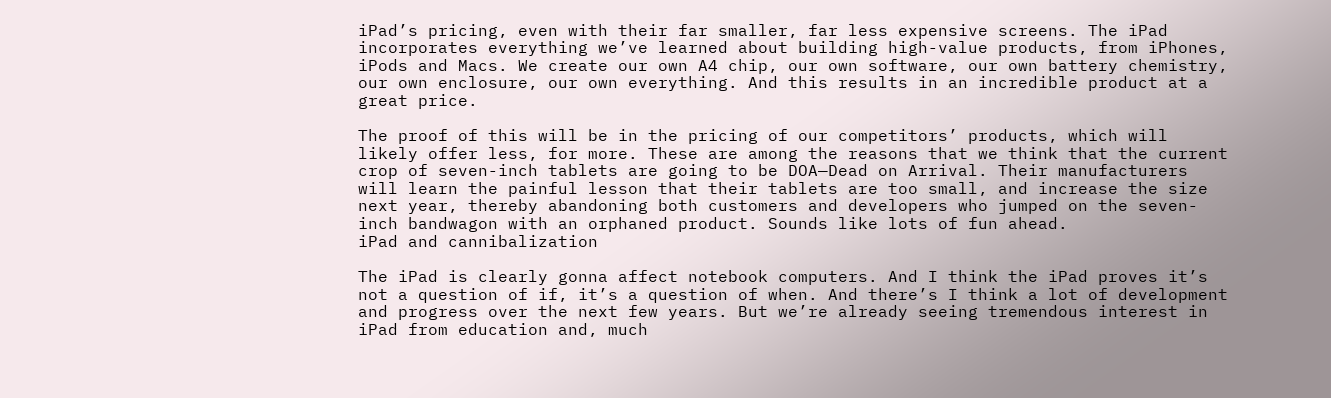iPad’s pricing, even with their far smaller, far less expensive screens. The iPad incorporates everything we’ve learned about building high-value products, from iPhones, iPods and Macs. We create our own A4 chip, our own software, our own battery chemistry, our own enclosure, our own everything. And this results in an incredible product at a great price.

The proof of this will be in the pricing of our competitors’ products, which will likely offer less, for more. These are among the reasons that we think that the current crop of seven-inch tablets are going to be DOA—Dead on Arrival. Their manufacturers will learn the painful lesson that their tablets are too small, and increase the size next year, thereby abandoning both customers and developers who jumped on the seven-inch bandwagon with an orphaned product. Sounds like lots of fun ahead.
iPad and cannibalization

The iPad is clearly gonna affect notebook computers. And I think the iPad proves it’s not a question of if, it’s a question of when. And there’s I think a lot of development and progress over the next few years. But we’re already seeing tremendous interest in iPad from education and, much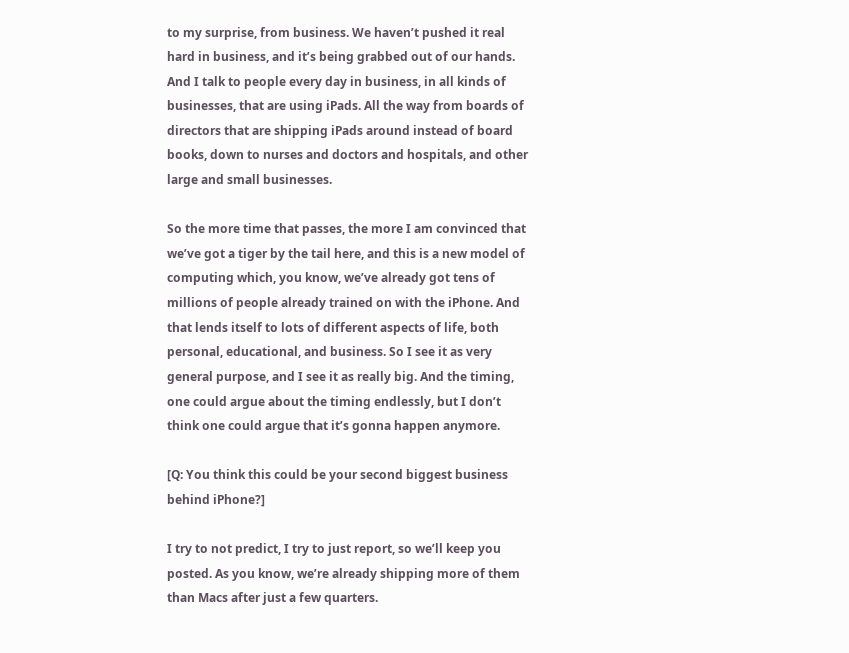to my surprise, from business. We haven’t pushed it real hard in business, and it’s being grabbed out of our hands. And I talk to people every day in business, in all kinds of businesses, that are using iPads. All the way from boards of directors that are shipping iPads around instead of board books, down to nurses and doctors and hospitals, and other large and small businesses.

So the more time that passes, the more I am convinced that we’ve got a tiger by the tail here, and this is a new model of computing which, you know, we’ve already got tens of millions of people already trained on with the iPhone. And that lends itself to lots of different aspects of life, both personal, educational, and business. So I see it as very general purpose, and I see it as really big. And the timing, one could argue about the timing endlessly, but I don’t think one could argue that it’s gonna happen anymore.

[Q: You think this could be your second biggest business behind iPhone?]

I try to not predict, I try to just report, so we’ll keep you posted. As you know, we’re already shipping more of them than Macs after just a few quarters.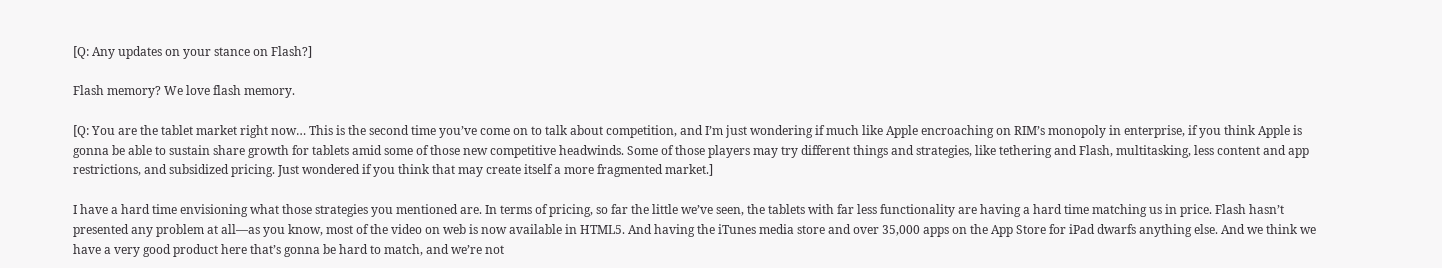[Q: Any updates on your stance on Flash?]

Flash memory? We love flash memory.

[Q: You are the tablet market right now… This is the second time you’ve come on to talk about competition, and I’m just wondering if much like Apple encroaching on RIM’s monopoly in enterprise, if you think Apple is gonna be able to sustain share growth for tablets amid some of those new competitive headwinds. Some of those players may try different things and strategies, like tethering and Flash, multitasking, less content and app restrictions, and subsidized pricing. Just wondered if you think that may create itself a more fragmented market.]

I have a hard time envisioning what those strategies you mentioned are. In terms of pricing, so far the little we’ve seen, the tablets with far less functionality are having a hard time matching us in price. Flash hasn’t presented any problem at all—as you know, most of the video on web is now available in HTML5. And having the iTunes media store and over 35,000 apps on the App Store for iPad dwarfs anything else. And we think we have a very good product here that’s gonna be hard to match, and we’re not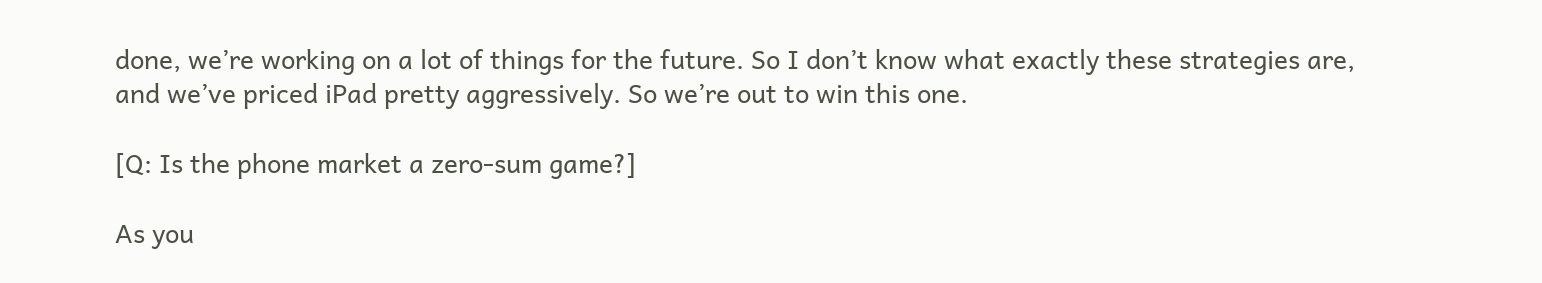done, we’re working on a lot of things for the future. So I don’t know what exactly these strategies are, and we’ve priced iPad pretty aggressively. So we’re out to win this one.

[Q: Is the phone market a zero-sum game?]

As you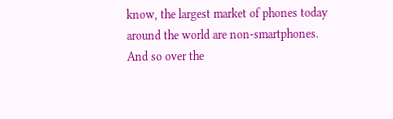know, the largest market of phones today around the world are non-smartphones. And so over the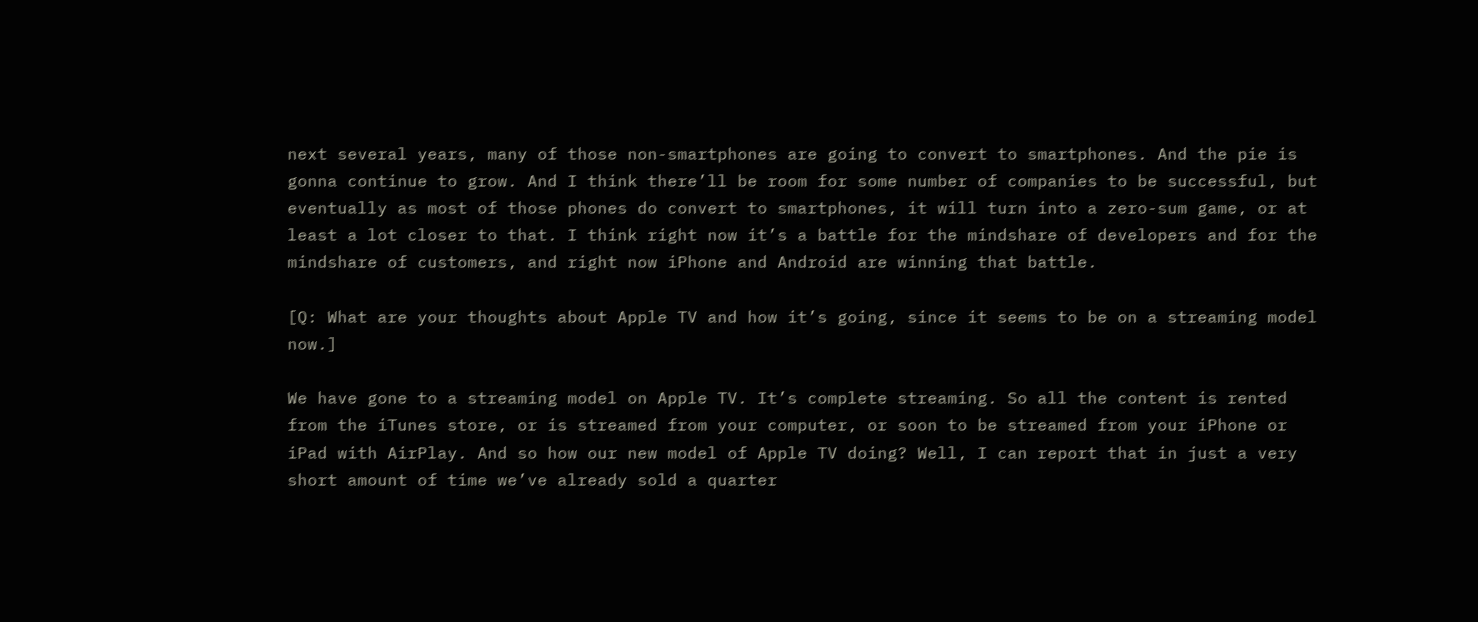next several years, many of those non-smartphones are going to convert to smartphones. And the pie is gonna continue to grow. And I think there’ll be room for some number of companies to be successful, but eventually as most of those phones do convert to smartphones, it will turn into a zero-sum game, or at least a lot closer to that. I think right now it’s a battle for the mindshare of developers and for the mindshare of customers, and right now iPhone and Android are winning that battle.

[Q: What are your thoughts about Apple TV and how it’s going, since it seems to be on a streaming model now.]

We have gone to a streaming model on Apple TV. It’s complete streaming. So all the content is rented from the iTunes store, or is streamed from your computer, or soon to be streamed from your iPhone or iPad with AirPlay. And so how our new model of Apple TV doing? Well, I can report that in just a very short amount of time we’ve already sold a quarter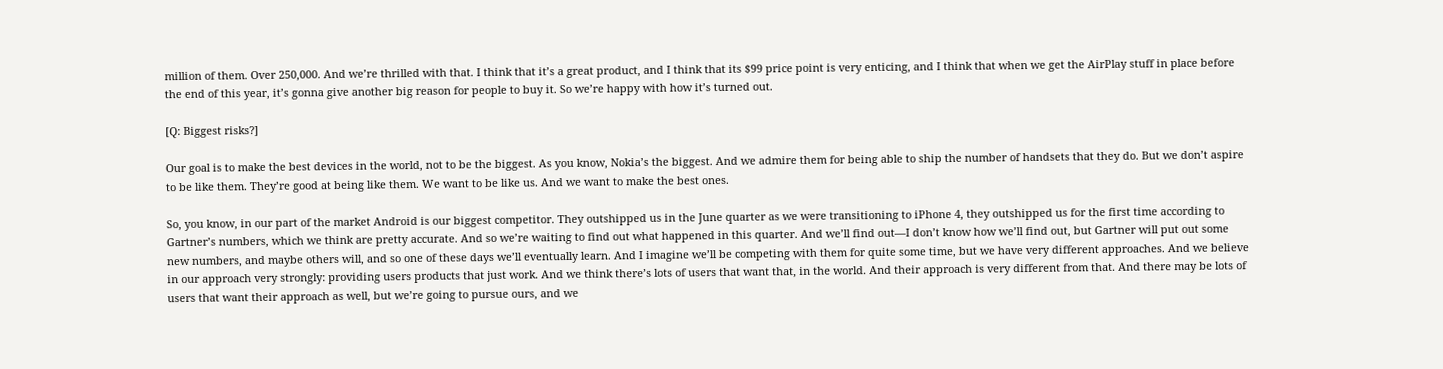million of them. Over 250,000. And we’re thrilled with that. I think that it’s a great product, and I think that its $99 price point is very enticing, and I think that when we get the AirPlay stuff in place before the end of this year, it’s gonna give another big reason for people to buy it. So we’re happy with how it’s turned out.

[Q: Biggest risks?]

Our goal is to make the best devices in the world, not to be the biggest. As you know, Nokia’s the biggest. And we admire them for being able to ship the number of handsets that they do. But we don’t aspire to be like them. They’re good at being like them. We want to be like us. And we want to make the best ones.

So, you know, in our part of the market Android is our biggest competitor. They outshipped us in the June quarter as we were transitioning to iPhone 4, they outshipped us for the first time according to Gartner’s numbers, which we think are pretty accurate. And so we’re waiting to find out what happened in this quarter. And we’ll find out—I don’t know how we’ll find out, but Gartner will put out some new numbers, and maybe others will, and so one of these days we’ll eventually learn. And I imagine we’ll be competing with them for quite some time, but we have very different approaches. And we believe in our approach very strongly: providing users products that just work. And we think there’s lots of users that want that, in the world. And their approach is very different from that. And there may be lots of users that want their approach as well, but we’re going to pursue ours, and we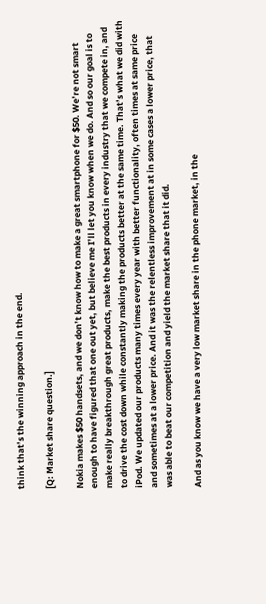think that’s the winning approach in the end.

[Q: Market share question.]

Nokia makes $50 handsets, and we don’t know how to make a great smartphone for $50. We’re not smart enough to have figured that one out yet, but believe me I’ll let you know when we do. And so our goal is to make really breakthrough great products, make the best products in every industry that we compete in, and to drive the cost down while constantly making the products better at the same time. That’s what we did with iPod. We updated our products many times every year with better functionality, often times at same price and sometimes at a lower price. And it was the relentless improvement at in some cases a lower price, that was able to beat our competition and yield the market share that it did.

And as you know we have a very low market share in the phone market, in the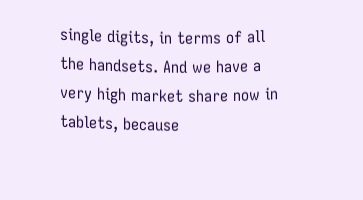single digits, in terms of all the handsets. And we have a very high market share now in tablets, because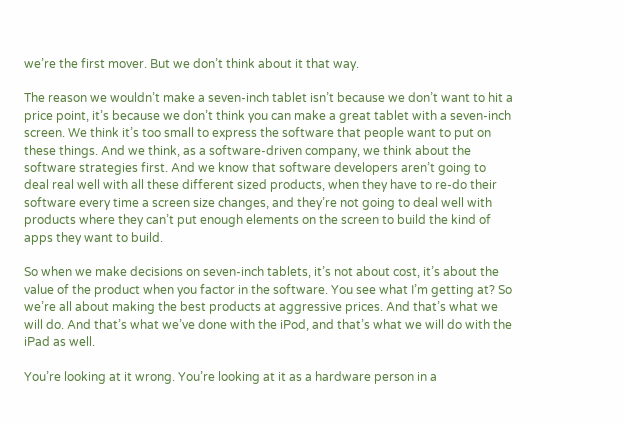we’re the first mover. But we don’t think about it that way.

The reason we wouldn’t make a seven-inch tablet isn’t because we don’t want to hit a price point, it’s because we don’t think you can make a great tablet with a seven-inch screen. We think it’s too small to express the software that people want to put on these things. And we think, as a software-driven company, we think about the software strategies first. And we know that software developers aren’t going to deal real well with all these different sized products, when they have to re-do their software every time a screen size changes, and they’re not going to deal well with products where they can’t put enough elements on the screen to build the kind of apps they want to build.

So when we make decisions on seven-inch tablets, it’s not about cost, it’s about the value of the product when you factor in the software. You see what I’m getting at? So we’re all about making the best products at aggressive prices. And that’s what we will do. And that’s what we’ve done with the iPod, and that’s what we will do with the iPad as well.

You’re looking at it wrong. You’re looking at it as a hardware person in a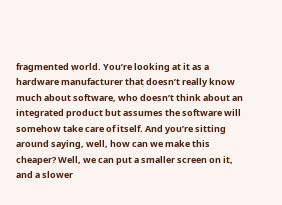fragmented world. You’re looking at it as a hardware manufacturer that doesn’t really know much about software, who doesn’t think about an integrated product but assumes the software will somehow take care of itself. And you’re sitting around saying, well, how can we make this cheaper? Well, we can put a smaller screen on it, and a slower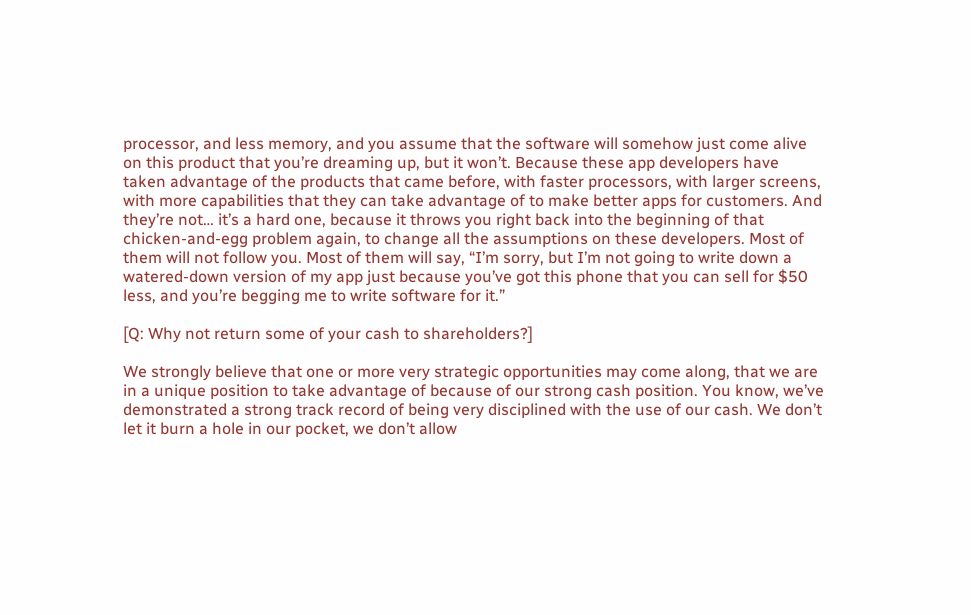processor, and less memory, and you assume that the software will somehow just come alive on this product that you’re dreaming up, but it won’t. Because these app developers have taken advantage of the products that came before, with faster processors, with larger screens, with more capabilities that they can take advantage of to make better apps for customers. And they’re not… it’s a hard one, because it throws you right back into the beginning of that chicken-and-egg problem again, to change all the assumptions on these developers. Most of them will not follow you. Most of them will say, “I’m sorry, but I’m not going to write down a watered-down version of my app just because you’ve got this phone that you can sell for $50 less, and you’re begging me to write software for it.”

[Q: Why not return some of your cash to shareholders?]

We strongly believe that one or more very strategic opportunities may come along, that we are in a unique position to take advantage of because of our strong cash position. You know, we’ve demonstrated a strong track record of being very disciplined with the use of our cash. We don’t let it burn a hole in our pocket, we don’t allow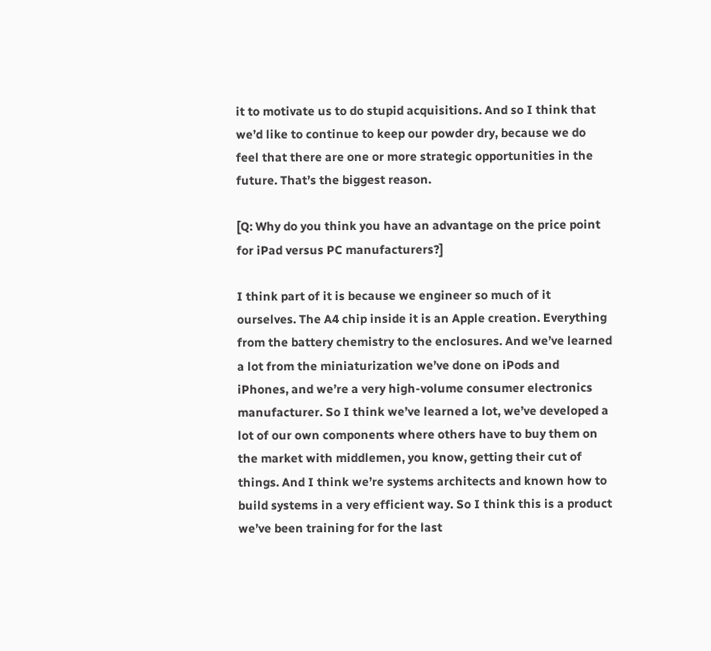it to motivate us to do stupid acquisitions. And so I think that we’d like to continue to keep our powder dry, because we do feel that there are one or more strategic opportunities in the future. That’s the biggest reason.

[Q: Why do you think you have an advantage on the price point for iPad versus PC manufacturers?]

I think part of it is because we engineer so much of it ourselves. The A4 chip inside it is an Apple creation. Everything from the battery chemistry to the enclosures. And we’ve learned a lot from the miniaturization we’ve done on iPods and iPhones, and we’re a very high-volume consumer electronics manufacturer. So I think we’ve learned a lot, we’ve developed a lot of our own components where others have to buy them on the market with middlemen, you know, getting their cut of things. And I think we’re systems architects and known how to build systems in a very efficient way. So I think this is a product we’ve been training for for the last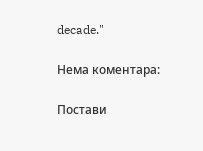decade."

Нема коментара:

Постави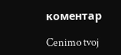коментар

Cenimo tvoj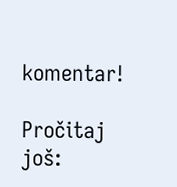komentar!

Pročitaj još: